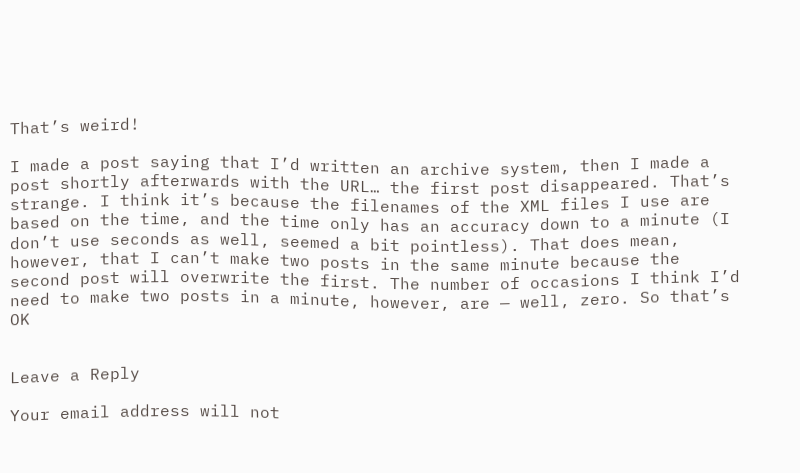That’s weird!

I made a post saying that I’d written an archive system, then I made a post shortly afterwards with the URL… the first post disappeared. That’s strange. I think it’s because the filenames of the XML files I use are based on the time, and the time only has an accuracy down to a minute (I don’t use seconds as well, seemed a bit pointless). That does mean, however, that I can’t make two posts in the same minute because the second post will overwrite the first. The number of occasions I think I’d need to make two posts in a minute, however, are — well, zero. So that’s OK


Leave a Reply

Your email address will not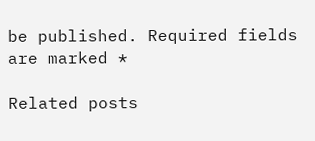be published. Required fields are marked *

Related posts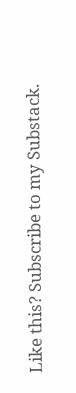Like this? Subscribe to my Substack.